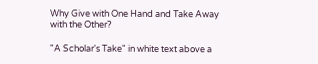Why Give with One Hand and Take Away with the Other?

"A Scholar's Take" in white text above a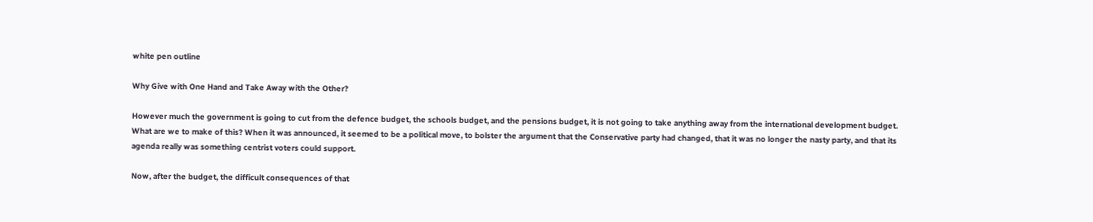white pen outline

Why Give with One Hand and Take Away with the Other?

However much the government is going to cut from the defence budget, the schools budget, and the pensions budget, it is not going to take anything away from the international development budget. What are we to make of this? When it was announced, it seemed to be a political move, to bolster the argument that the Conservative party had changed, that it was no longer the nasty party, and that its agenda really was something centrist voters could support.

Now, after the budget, the difficult consequences of that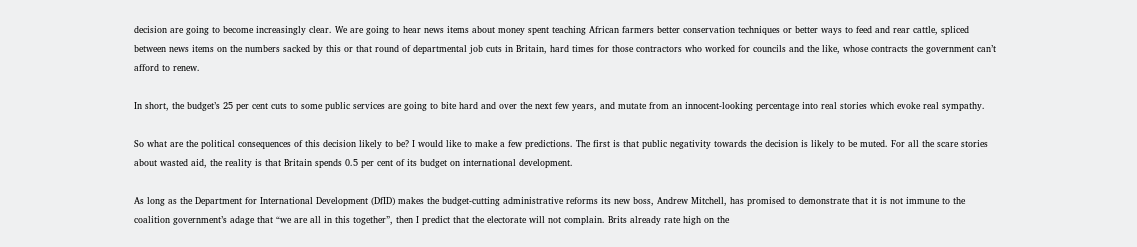decision are going to become increasingly clear. We are going to hear news items about money spent teaching African farmers better conservation techniques or better ways to feed and rear cattle, spliced between news items on the numbers sacked by this or that round of departmental job cuts in Britain, hard times for those contractors who worked for councils and the like, whose contracts the government can’t afford to renew.

In short, the budget’s 25 per cent cuts to some public services are going to bite hard and over the next few years, and mutate from an innocent-looking percentage into real stories which evoke real sympathy.

So what are the political consequences of this decision likely to be? I would like to make a few predictions. The first is that public negativity towards the decision is likely to be muted. For all the scare stories about wasted aid, the reality is that Britain spends 0.5 per cent of its budget on international development.

As long as the Department for International Development (DfID) makes the budget-cutting administrative reforms its new boss, Andrew Mitchell, has promised to demonstrate that it is not immune to the coalition government’s adage that “we are all in this together”, then I predict that the electorate will not complain. Brits already rate high on the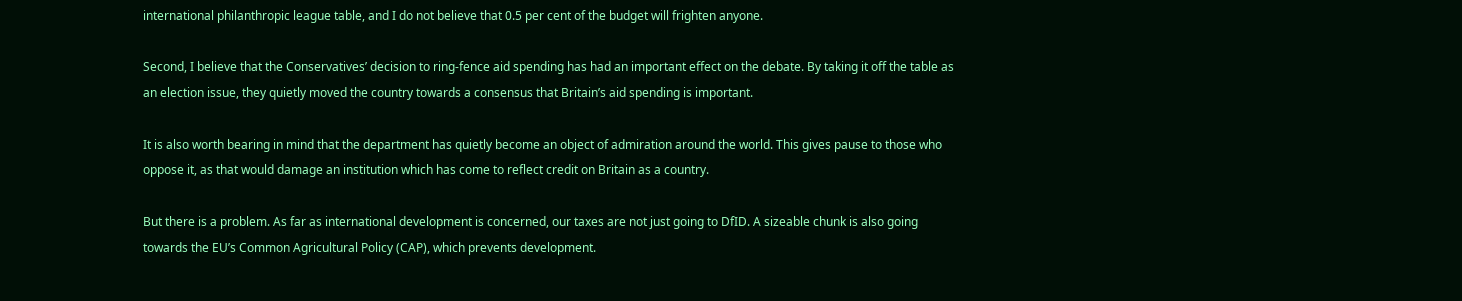international philanthropic league table, and I do not believe that 0.5 per cent of the budget will frighten anyone.

Second, I believe that the Conservatives’ decision to ring-fence aid spending has had an important effect on the debate. By taking it off the table as an election issue, they quietly moved the country towards a consensus that Britain’s aid spending is important.

It is also worth bearing in mind that the department has quietly become an object of admiration around the world. This gives pause to those who oppose it, as that would damage an institution which has come to reflect credit on Britain as a country.

But there is a problem. As far as international development is concerned, our taxes are not just going to DfID. A sizeable chunk is also going towards the EU’s Common Agricultural Policy (CAP), which prevents development.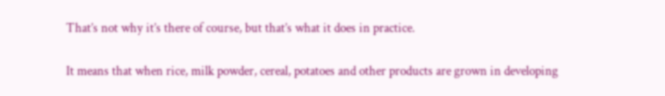That’s not why it’s there of course, but that’s what it does in practice.

It means that when rice, milk powder, cereal, potatoes and other products are grown in developing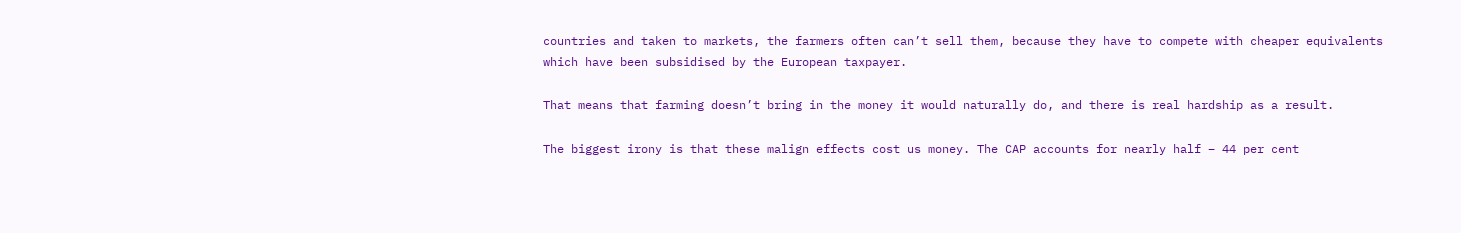countries and taken to markets, the farmers often can’t sell them, because they have to compete with cheaper equivalents which have been subsidised by the European taxpayer.

That means that farming doesn’t bring in the money it would naturally do, and there is real hardship as a result.

The biggest irony is that these malign effects cost us money. The CAP accounts for nearly half – 44 per cent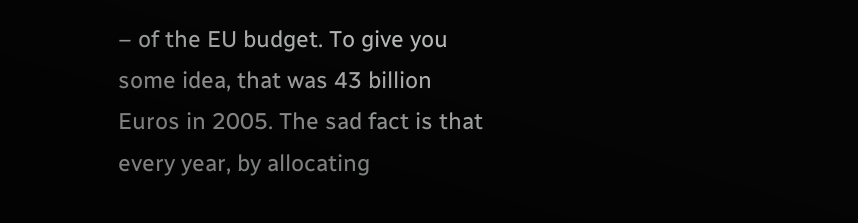– of the EU budget. To give you some idea, that was 43 billion Euros in 2005. The sad fact is that every year, by allocating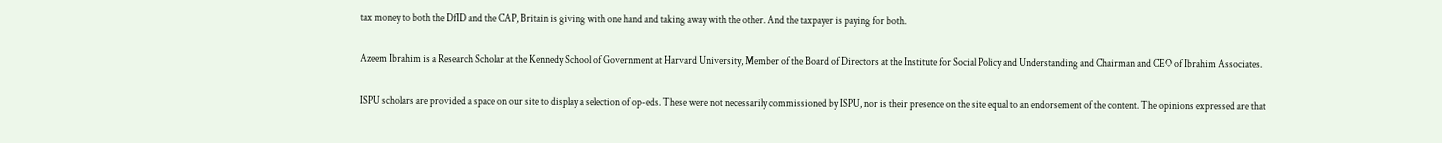tax money to both the DfID and the CAP, Britain is giving with one hand and taking away with the other. And the taxpayer is paying for both.

Azeem Ibrahim is a Research Scholar at the Kennedy School of Government at Harvard University, Member of the Board of Directors at the Institute for Social Policy and Understanding and Chairman and CEO of Ibrahim Associates.

ISPU scholars are provided a space on our site to display a selection of op-eds. These were not necessarily commissioned by ISPU, nor is their presence on the site equal to an endorsement of the content. The opinions expressed are that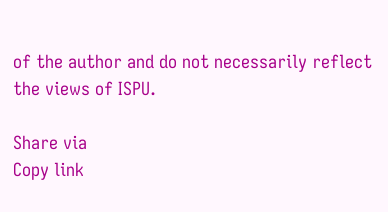of the author and do not necessarily reflect the views of ISPU.

Share via
Copy link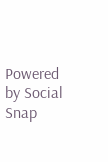Powered by Social Snap